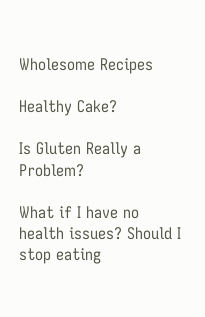Wholesome Recipes

Healthy Cake?

Is Gluten Really a Problem?

What if I have no health issues? Should I stop eating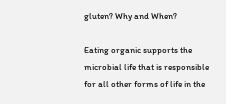gluten? Why and When?

Eating organic supports the microbial life that is responsible for all other forms of life in the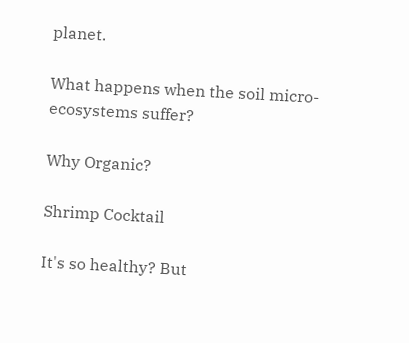planet.

What happens when the soil micro-ecosystems suffer?

Why Organic?

Shrimp Cocktail

It's so healthy? But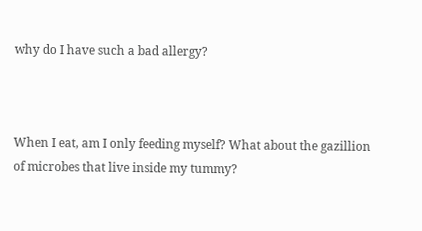why do I have such a bad allergy?



When I eat, am I only feeding myself? What about the gazillion of microbes that live inside my tummy?